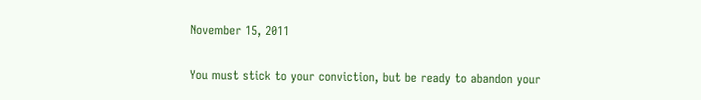November 15, 2011


You must stick to your conviction, but be ready to abandon your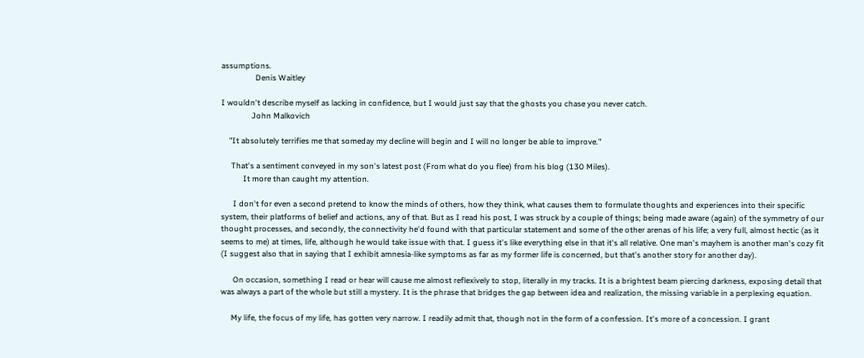assumptions.
                 Denis Waitley

I wouldn't describe myself as lacking in confidence, but I would just say that the ghosts you chase you never catch.
               John Malkovich

    "It absolutely terrifies me that someday my decline will begin and I will no longer be able to improve."

     That's a sentiment conveyed in my son's latest post (From what do you flee) from his blog (130 Miles).
           It more than caught my attention.

      I don't for even a second pretend to know the minds of others, how they think, what causes them to formulate thoughts and experiences into their specific system, their platforms of belief and actions, any of that. But as I read his post, I was struck by a couple of things; being made aware (again) of the symmetry of our thought processes, and secondly, the connectivity he'd found with that particular statement and some of the other arenas of his life; a very full, almost hectic (as it seems to me) at times, life, although he would take issue with that. I guess it's like everything else in that it's all relative. One man's mayhem is another man's cozy fit (I suggest also that in saying that I exhibit amnesia-like symptoms as far as my former life is concerned, but that's another story for another day).

      On occasion, something I read or hear will cause me almost reflexively to stop, literally in my tracks. It is a brightest beam piercing darkness, exposing detail that was always a part of the whole but still a mystery. It is the phrase that bridges the gap between idea and realization, the missing variable in a perplexing equation.

     My life, the focus of my life, has gotten very narrow. I readily admit that, though not in the form of a confession. It's more of a concession. I grant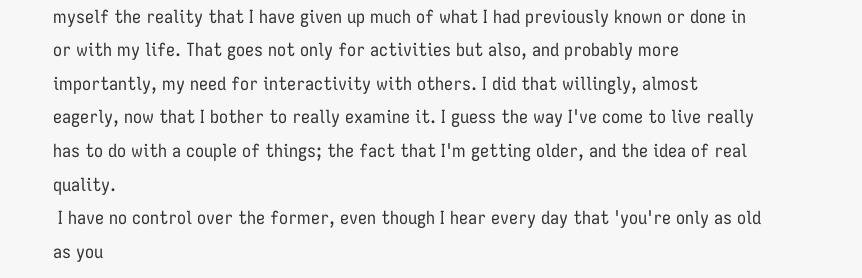myself the reality that I have given up much of what I had previously known or done in or with my life. That goes not only for activities but also, and probably more importantly, my need for interactivity with others. I did that willingly, almost eagerly, now that I bother to really examine it. I guess the way I've come to live really has to do with a couple of things; the fact that I'm getting older, and the idea of real quality.
 I have no control over the former, even though I hear every day that 'you're only as old as you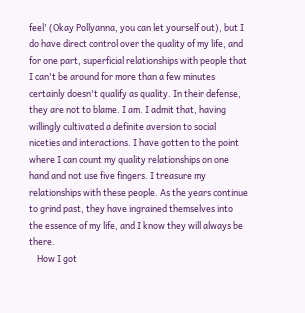feel' (Okay Pollyanna, you can let yourself out), but I do have direct control over the quality of my life, and for one part, superficial relationships with people that I can't be around for more than a few minutes certainly doesn't qualify as quality. In their defense, they are not to blame. I am. I admit that, having willingly cultivated a definite aversion to social niceties and interactions. I have gotten to the point where I can count my quality relationships on one hand and not use five fingers. I treasure my relationships with these people. As the years continue to grind past, they have ingrained themselves into the essence of my life, and I know they will always be there.
    How I got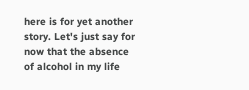here is for yet another story. Let's just say for now that the absence of alcohol in my life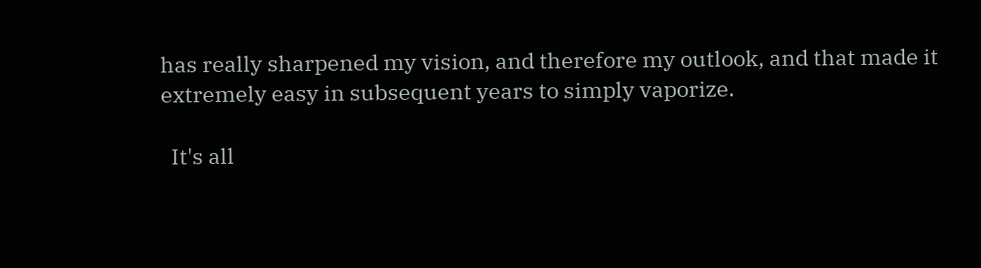has really sharpened my vision, and therefore my outlook, and that made it extremely easy in subsequent years to simply vaporize.

  It's all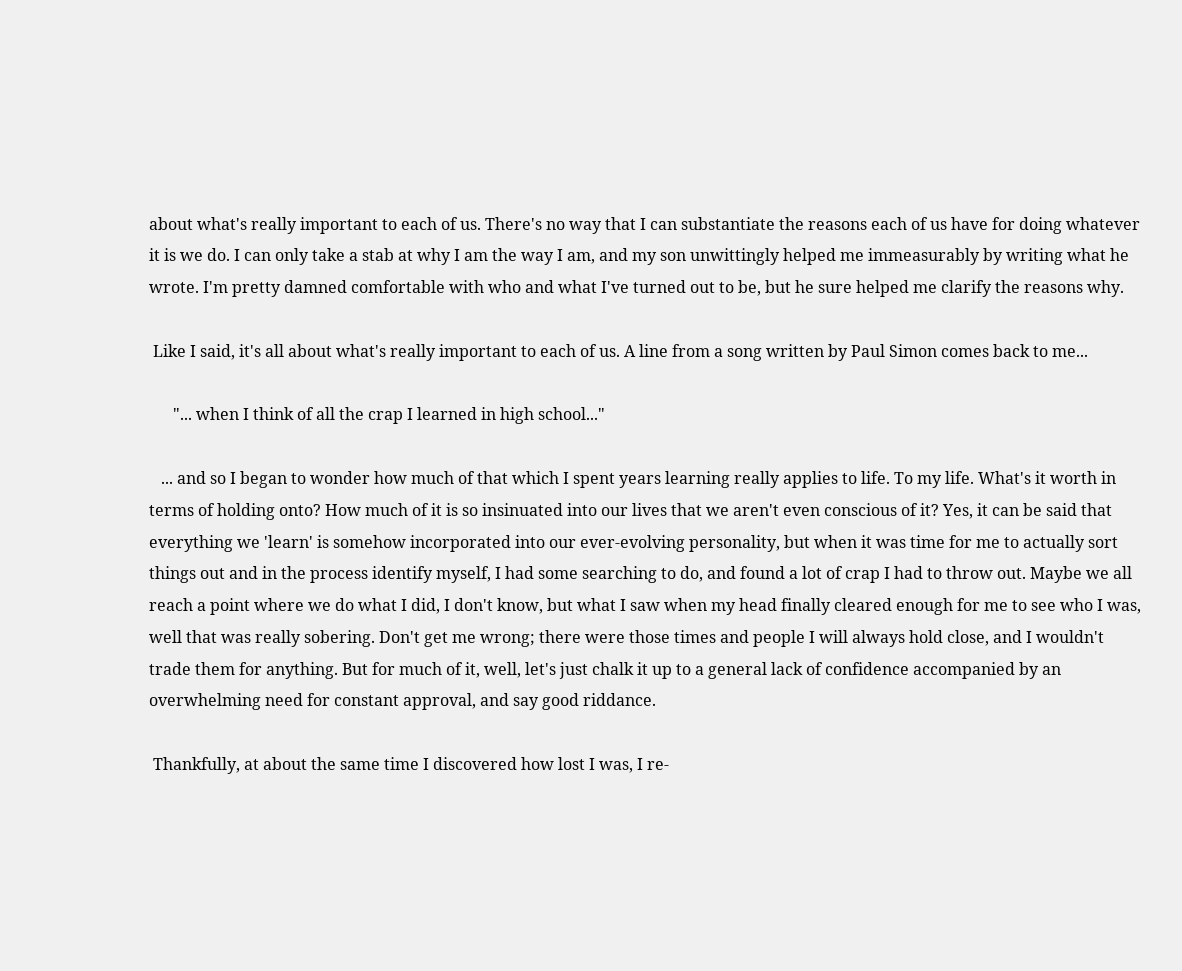about what's really important to each of us. There's no way that I can substantiate the reasons each of us have for doing whatever it is we do. I can only take a stab at why I am the way I am, and my son unwittingly helped me immeasurably by writing what he wrote. I'm pretty damned comfortable with who and what I've turned out to be, but he sure helped me clarify the reasons why.

 Like I said, it's all about what's really important to each of us. A line from a song written by Paul Simon comes back to me...

      "... when I think of all the crap I learned in high school..."

   ... and so I began to wonder how much of that which I spent years learning really applies to life. To my life. What's it worth in terms of holding onto? How much of it is so insinuated into our lives that we aren't even conscious of it? Yes, it can be said that everything we 'learn' is somehow incorporated into our ever-evolving personality, but when it was time for me to actually sort things out and in the process identify myself, I had some searching to do, and found a lot of crap I had to throw out. Maybe we all reach a point where we do what I did, I don't know, but what I saw when my head finally cleared enough for me to see who I was, well that was really sobering. Don't get me wrong; there were those times and people I will always hold close, and I wouldn't trade them for anything. But for much of it, well, let's just chalk it up to a general lack of confidence accompanied by an overwhelming need for constant approval, and say good riddance.

 Thankfully, at about the same time I discovered how lost I was, I re-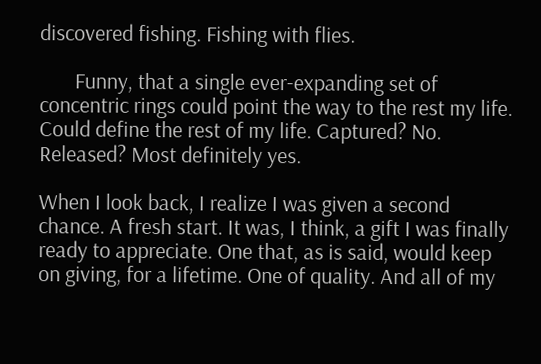discovered fishing. Fishing with flies.

       Funny, that a single ever-expanding set of concentric rings could point the way to the rest my life. Could define the rest of my life. Captured? No. Released? Most definitely yes.

When I look back, I realize I was given a second chance. A fresh start. It was, I think, a gift I was finally ready to appreciate. One that, as is said, would keep on giving, for a lifetime. One of quality. And all of my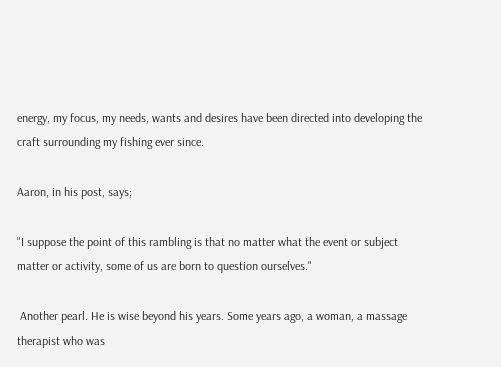energy, my focus, my needs, wants and desires have been directed into developing the craft surrounding my fishing ever since.

Aaron, in his post, says;

"I suppose the point of this rambling is that no matter what the event or subject matter or activity, some of us are born to question ourselves."

 Another pearl. He is wise beyond his years. Some years ago, a woman, a massage therapist who was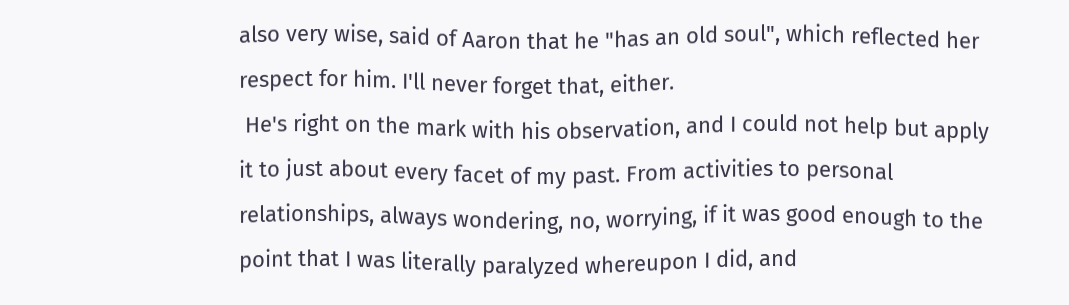also very wise, said of Aaron that he "has an old soul", which reflected her respect for him. I'll never forget that, either.
 He's right on the mark with his observation, and I could not help but apply it to just about every facet of my past. From activities to personal relationships, always wondering, no, worrying, if it was good enough to the point that I was literally paralyzed whereupon I did, and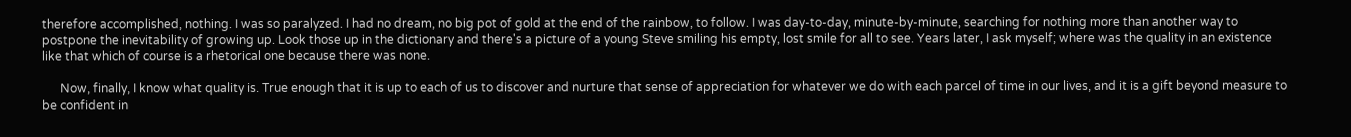therefore accomplished, nothing. I was so paralyzed. I had no dream, no big pot of gold at the end of the rainbow, to follow. I was day-to-day, minute-by-minute, searching for nothing more than another way to postpone the inevitability of growing up. Look those up in the dictionary and there's a picture of a young Steve smiling his empty, lost smile for all to see. Years later, I ask myself; where was the quality in an existence like that which of course is a rhetorical one because there was none.

      Now, finally, I know what quality is. True enough that it is up to each of us to discover and nurture that sense of appreciation for whatever we do with each parcel of time in our lives, and it is a gift beyond measure to be confident in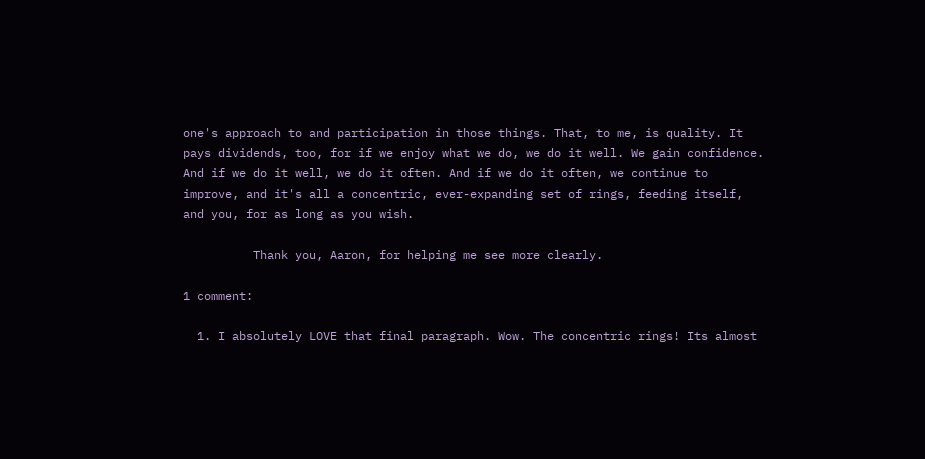one's approach to and participation in those things. That, to me, is quality. It pays dividends, too, for if we enjoy what we do, we do it well. We gain confidence. And if we do it well, we do it often. And if we do it often, we continue to improve, and it's all a concentric, ever-expanding set of rings, feeding itself, and you, for as long as you wish.

          Thank you, Aaron, for helping me see more clearly.

1 comment:

  1. I absolutely LOVE that final paragraph. Wow. The concentric rings! Its almost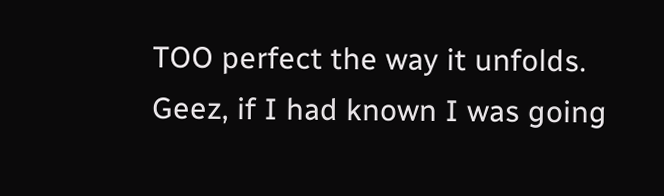TOO perfect the way it unfolds. Geez, if I had known I was going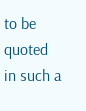to be quoted in such a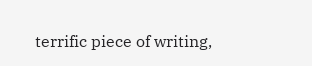terrific piece of writing,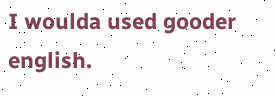I woulda used gooder english.